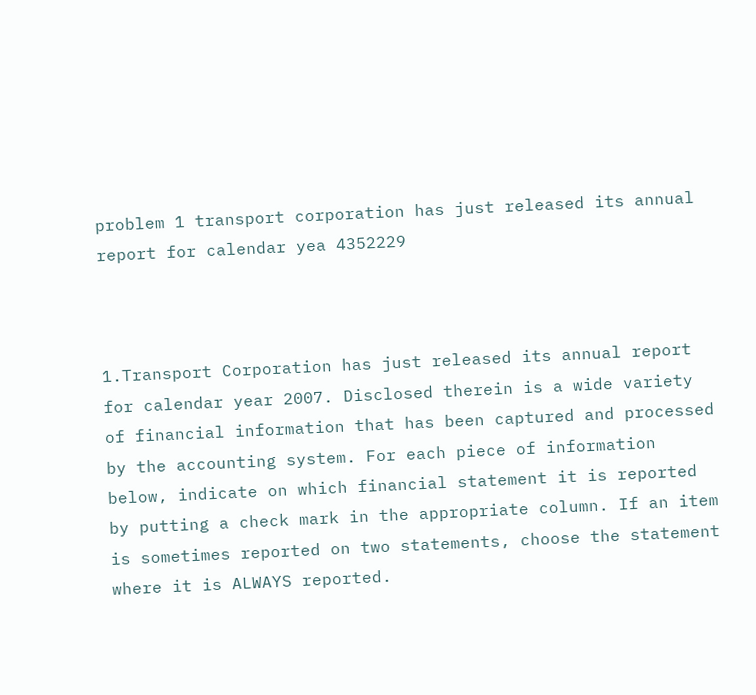problem 1 transport corporation has just released its annual report for calendar yea 4352229



1.Transport Corporation has just released its annual report for calendar year 2007. Disclosed therein is a wide variety of financial information that has been captured and processed by the accounting system. For each piece of information below, indicate on which financial statement it is reported by putting a check mark in the appropriate column. If an item is sometimes reported on two statements, choose the statement where it is ALWAYS reported.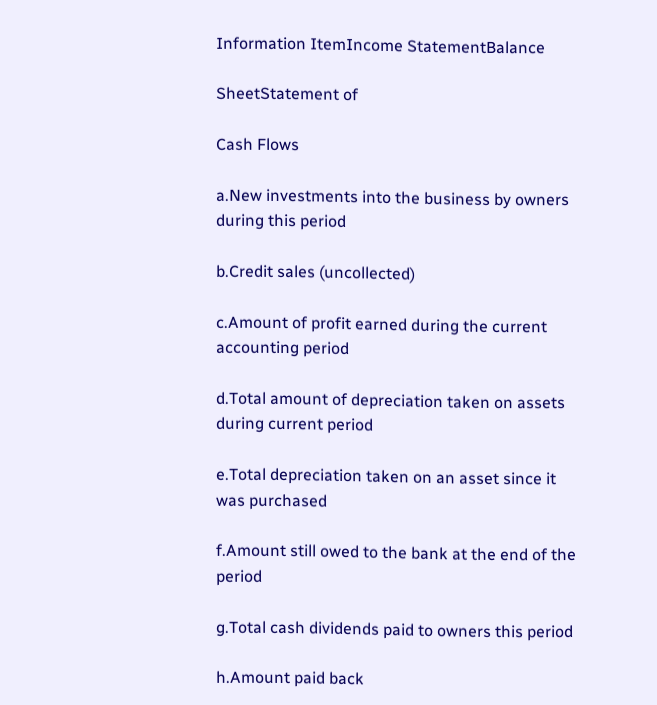Information ItemIncome StatementBalance

SheetStatement of

Cash Flows

a.New investments into the business by owners during this period

b.Credit sales (uncollected)

c.Amount of profit earned during the current accounting period

d.Total amount of depreciation taken on assets during current period

e.Total depreciation taken on an asset since it was purchased

f.Amount still owed to the bank at the end of the period

g.Total cash dividends paid to owners this period

h.Amount paid back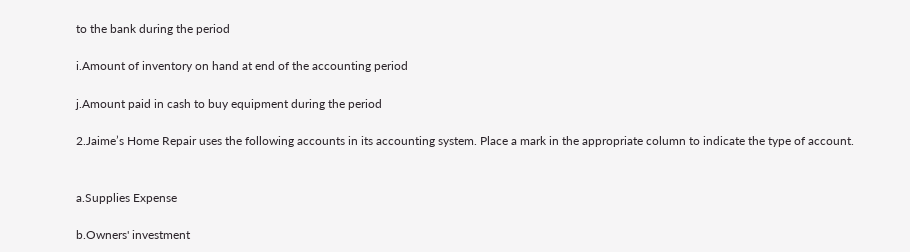to the bank during the period

i.Amount of inventory on hand at end of the accounting period

j.Amount paid in cash to buy equipment during the period

2.Jaime’s Home Repair uses the following accounts in its accounting system. Place a mark in the appropriate column to indicate the type of account.


a.Supplies Expense

b.Owners' investment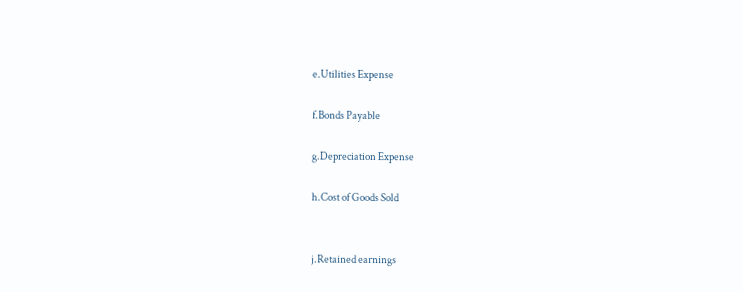e.Utilities Expense

f.Bonds Payable

g.Depreciation Expense

h.Cost of Goods Sold


j.Retained earnings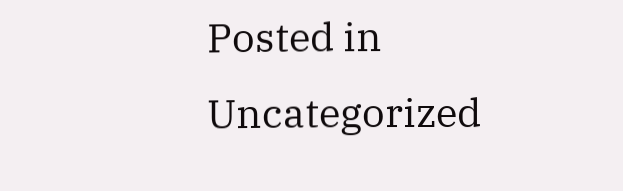Posted in Uncategorized